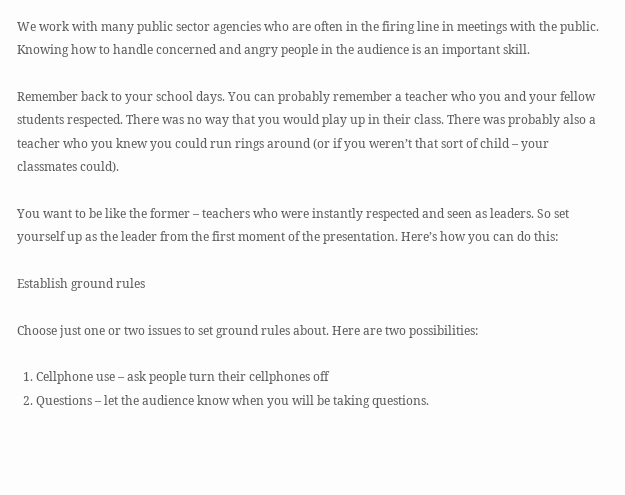We work with many public sector agencies who are often in the firing line in meetings with the public. Knowing how to handle concerned and angry people in the audience is an important skill.

Remember back to your school days. You can probably remember a teacher who you and your fellow students respected. There was no way that you would play up in their class. There was probably also a teacher who you knew you could run rings around (or if you weren’t that sort of child – your classmates could).

You want to be like the former – teachers who were instantly respected and seen as leaders. So set yourself up as the leader from the first moment of the presentation. Here’s how you can do this:

Establish ground rules

Choose just one or two issues to set ground rules about. Here are two possibilities:

  1. Cellphone use – ask people turn their cellphones off
  2. Questions – let the audience know when you will be taking questions.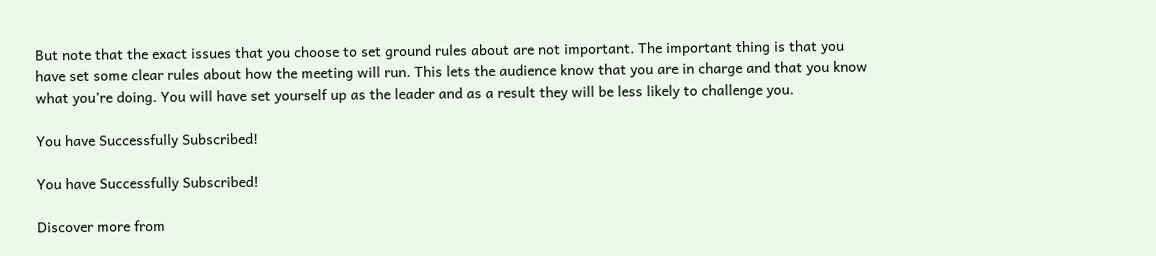But note that the exact issues that you choose to set ground rules about are not important. The important thing is that you have set some clear rules about how the meeting will run. This lets the audience know that you are in charge and that you know what you’re doing. You will have set yourself up as the leader and as a result they will be less likely to challenge you.

You have Successfully Subscribed!

You have Successfully Subscribed!

Discover more from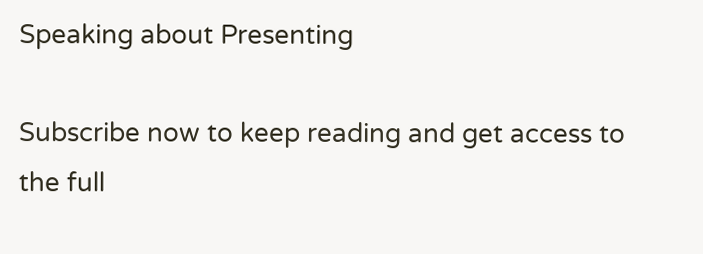Speaking about Presenting

Subscribe now to keep reading and get access to the full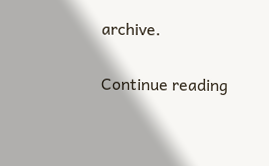archive.

Continue reading